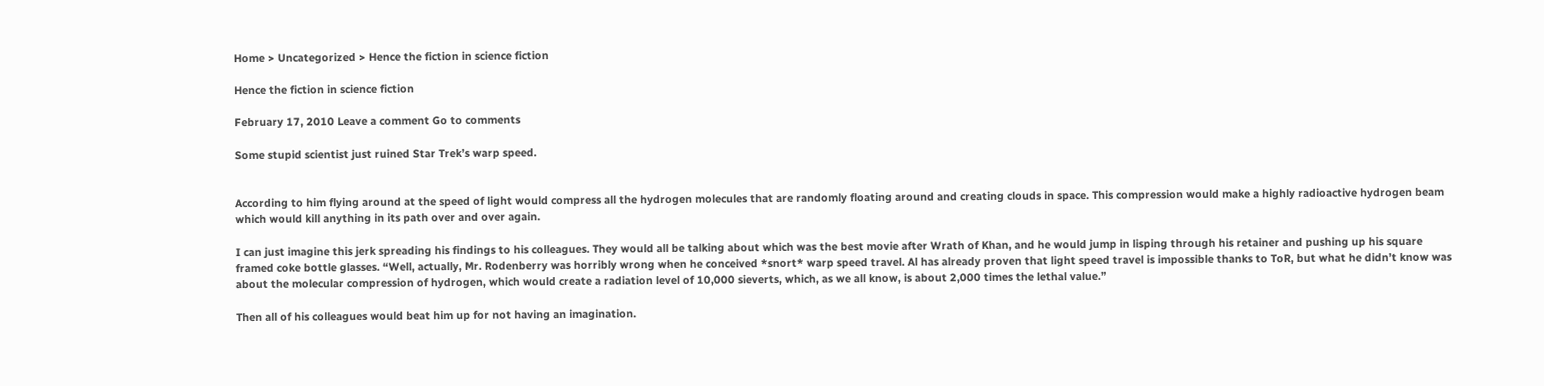Home > Uncategorized > Hence the fiction in science fiction

Hence the fiction in science fiction

February 17, 2010 Leave a comment Go to comments

Some stupid scientist just ruined Star Trek’s warp speed.


According to him flying around at the speed of light would compress all the hydrogen molecules that are randomly floating around and creating clouds in space. This compression would make a highly radioactive hydrogen beam which would kill anything in its path over and over again.

I can just imagine this jerk spreading his findings to his colleagues. They would all be talking about which was the best movie after Wrath of Khan, and he would jump in lisping through his retainer and pushing up his square framed coke bottle glasses. “Well, actually, Mr. Rodenberry was horribly wrong when he conceived *snort* warp speed travel. Al has already proven that light speed travel is impossible thanks to ToR, but what he didn’t know was about the molecular compression of hydrogen, which would create a radiation level of 10,000 sieverts, which, as we all know, is about 2,000 times the lethal value.”

Then all of his colleagues would beat him up for not having an imagination.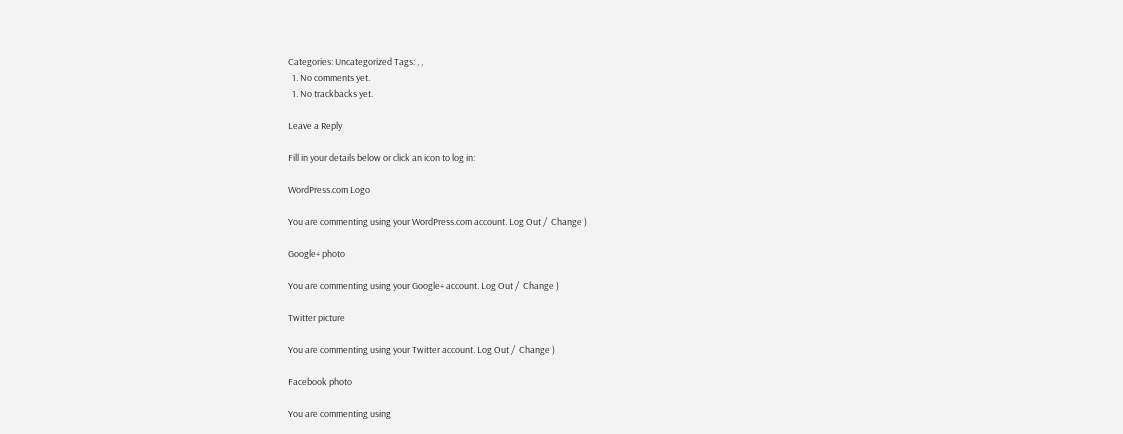Categories: Uncategorized Tags: , ,
  1. No comments yet.
  1. No trackbacks yet.

Leave a Reply

Fill in your details below or click an icon to log in:

WordPress.com Logo

You are commenting using your WordPress.com account. Log Out /  Change )

Google+ photo

You are commenting using your Google+ account. Log Out /  Change )

Twitter picture

You are commenting using your Twitter account. Log Out /  Change )

Facebook photo

You are commenting using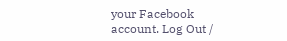your Facebook account. Log Out /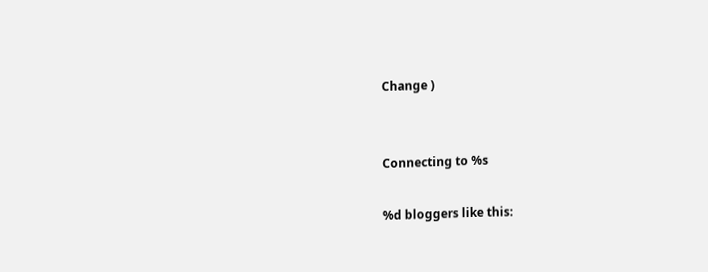Change )


Connecting to %s

%d bloggers like this: